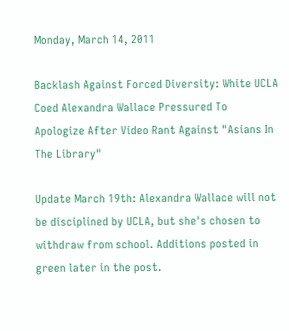Monday, March 14, 2011

Backlash Against Forced Diversity: White UCLA Coed Alexandra Wallace Pressured To Apologize After Video Rant Against "Asians In The Library"

Update March 19th: Alexandra Wallace will not be disciplined by UCLA, but she's chosen to withdraw from school. Additions posted in green later in the post.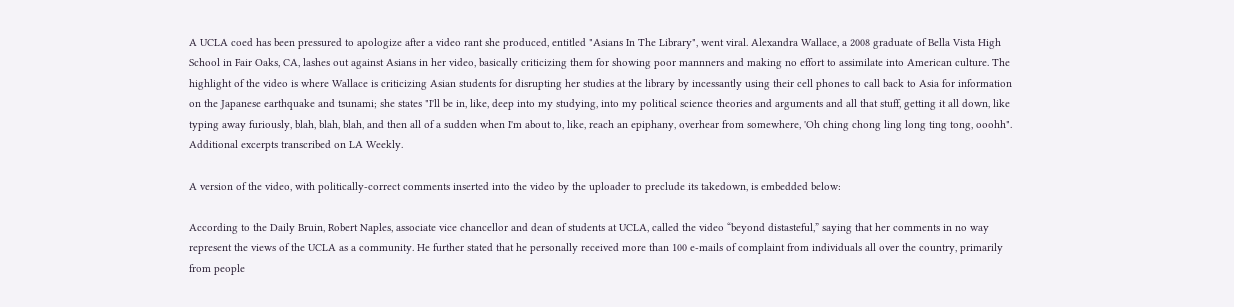A UCLA coed has been pressured to apologize after a video rant she produced, entitled "Asians In The Library", went viral. Alexandra Wallace, a 2008 graduate of Bella Vista High School in Fair Oaks, CA, lashes out against Asians in her video, basically criticizing them for showing poor mannners and making no effort to assimilate into American culture. The highlight of the video is where Wallace is criticizing Asian students for disrupting her studies at the library by incessantly using their cell phones to call back to Asia for information on the Japanese earthquake and tsunami; she states "I'll be in, like, deep into my studying, into my political science theories and arguments and all that stuff, getting it all down, like typing away furiously, blah, blah, blah, and then all of a sudden when I'm about to, like, reach an epiphany, overhear from somewhere, 'Oh ching chong ling long ting tong, ooohh". Additional excerpts transcribed on LA Weekly.

A version of the video, with politically-correct comments inserted into the video by the uploader to preclude its takedown, is embedded below:

According to the Daily Bruin, Robert Naples, associate vice chancellor and dean of students at UCLA, called the video “beyond distasteful,” saying that her comments in no way represent the views of the UCLA as a community. He further stated that he personally received more than 100 e-mails of complaint from individuals all over the country, primarily from people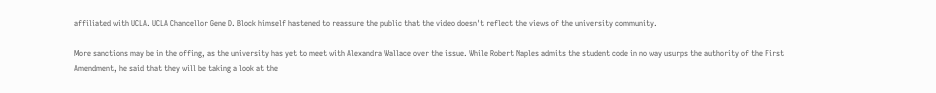affiliated with UCLA. UCLA Chancellor Gene D. Block himself hastened to reassure the public that the video doesn't reflect the views of the university community.

More sanctions may be in the offing, as the university has yet to meet with Alexandra Wallace over the issue. While Robert Naples admits the student code in no way usurps the authority of the First Amendment, he said that they will be taking a look at the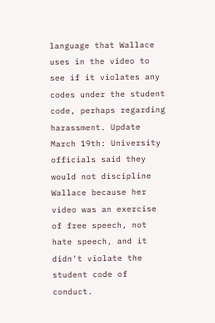language that Wallace uses in the video to see if it violates any codes under the student code, perhaps regarding harassment. Update March 19th: University officials said they would not discipline Wallace because her video was an exercise of free speech, not hate speech, and it didn't violate the student code of conduct.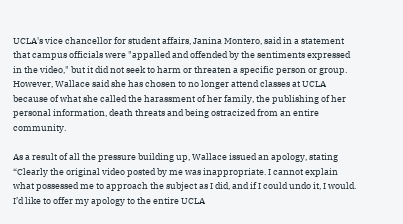UCLA's vice chancellor for student affairs, Janina Montero, said in a statement that campus officials were "appalled and offended by the sentiments expressed in the video," but it did not seek to harm or threaten a specific person or group. However, Wallace said she has chosen to no longer attend classes at UCLA because of what she called the harassment of her family, the publishing of her personal information, death threats and being ostracized from an entire community.

As a result of all the pressure building up, Wallace issued an apology, stating “Clearly the original video posted by me was inappropriate. I cannot explain what possessed me to approach the subject as I did, and if I could undo it, I would. I’d like to offer my apology to the entire UCLA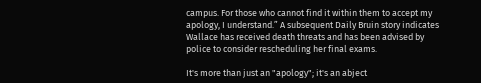campus. For those who cannot find it within them to accept my apology, I understand.” A subsequent Daily Bruin story indicates Wallace has received death threats and has been advised by police to consider rescheduling her final exams.

It's more than just an "apology"; it's an abject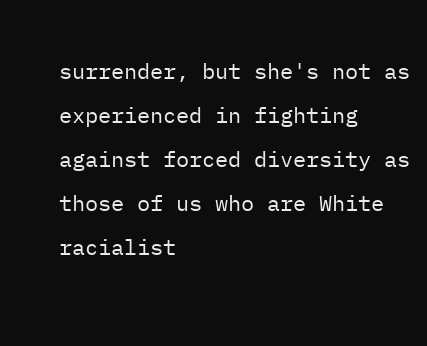surrender, but she's not as experienced in fighting against forced diversity as those of us who are White racialist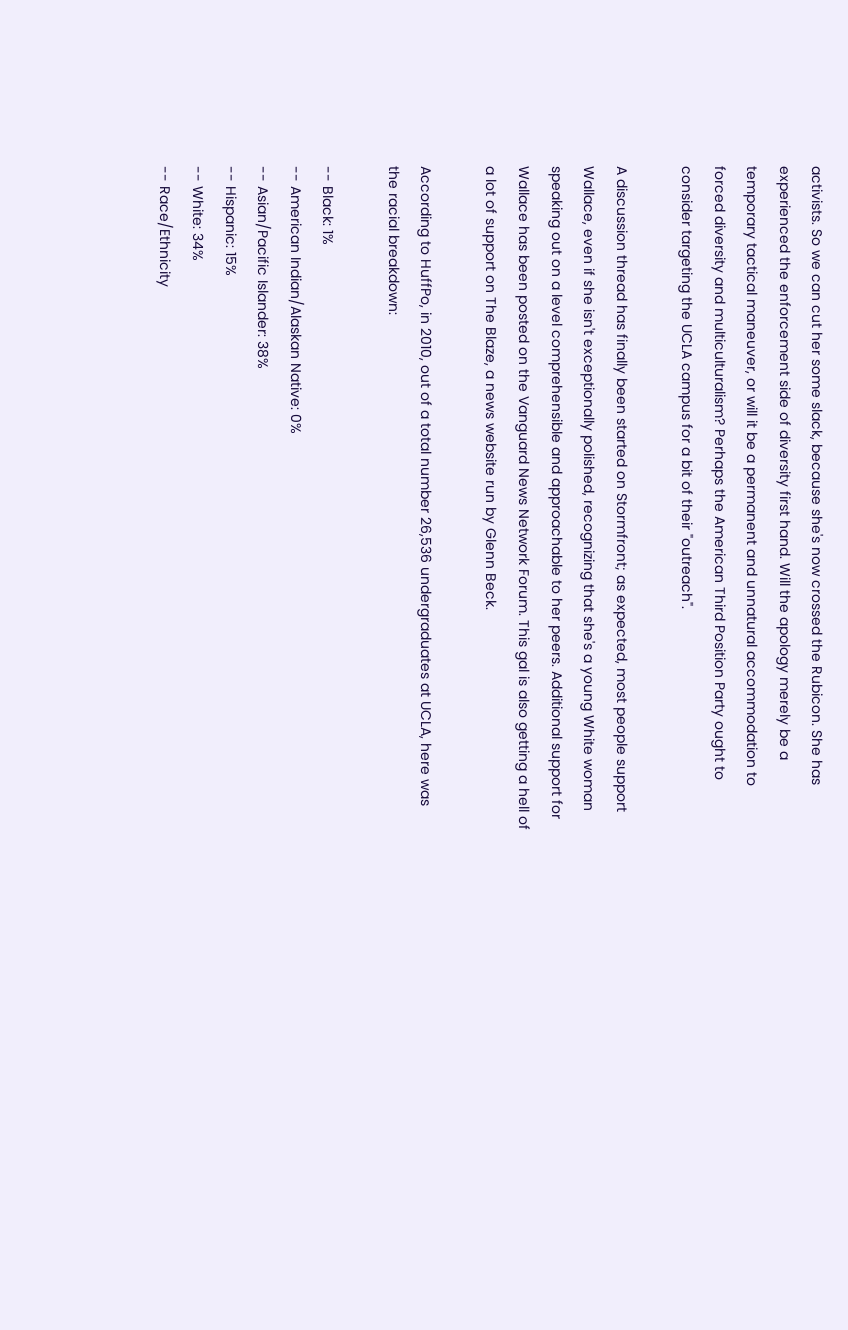activists. So we can cut her some slack, because she's now crossed the Rubicon. She has experienced the enforcement side of diversity first hand. Will the apology merely be a temporary tactical maneuver, or will it be a permanent and unnatural accommodation to forced diversity and multiculturalism? Perhaps the American Third Position Party ought to consider targeting the UCLA campus for a bit of their "outreach".

A discussion thread has finally been started on Stormfront; as expected, most people support Wallace, even if she isn't exceptionally polished, recognizing that she's a young White woman speaking out on a level comprehensible and approachable to her peers. Additional support for Wallace has been posted on the Vanguard News Network Forum. This gal is also getting a hell of a lot of support on The Blaze, a news website run by Glenn Beck.

According to HuffPo, in 2010, out of a total number 26,536 undergraduates at UCLA, here was the racial breakdown:

-- Black: 1%
-- American Indian/Alaskan Native: 0%
-- Asian/Pacific Islander: 38%
-- Hispanic: 15%
-- White: 34%
-- Race/Ethnicity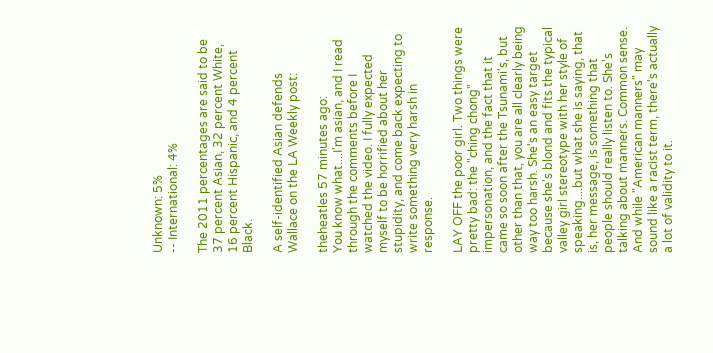Unknown: 5%
-- International: 4%

The 2011 percentages are said to be 37 percent Asian, 32 percent White, 16 percent Hispanic, and 4 percent Black.

A self-identified Asian defends Wallace on the LA Weekly post:

theheatles 57 minutes ago:
You know what....I'm asian, and I read through the comments before I watched the video. I fully expected myself to be horrified about her stupidity, and come back expecting to write something very harsh in response.

LAY OFF the poor girl. Two things were pretty bad: the "ching chong" impersonation, and the fact that it came so soon after the Tsunami's, but other than that, you are all clearly being way too harsh. She's an easy target because she's blond and fits the typical valley girl stereotype with her style of speaking....but what she is saying, that is, her message, is something that people should really listen to. She's talking about manners. Common sense. And while "American manners" may sound like a racist term, there's actually a lot of validity to it.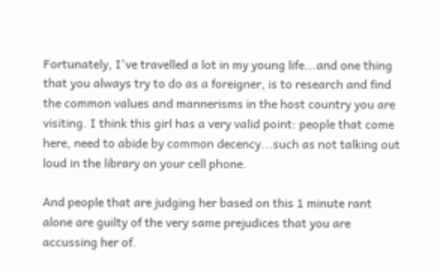Fortunately, I've travelled a lot in my young life...and one thing that you always try to do as a foreigner, is to research and find the common values and mannerisms in the host country you are visiting. I think this girl has a very valid point: people that come here, need to abide by common decency...such as not talking out loud in the library on your cell phone.

And people that are judging her based on this 1 minute rant alone are guilty of the very same prejudices that you are accussing her of.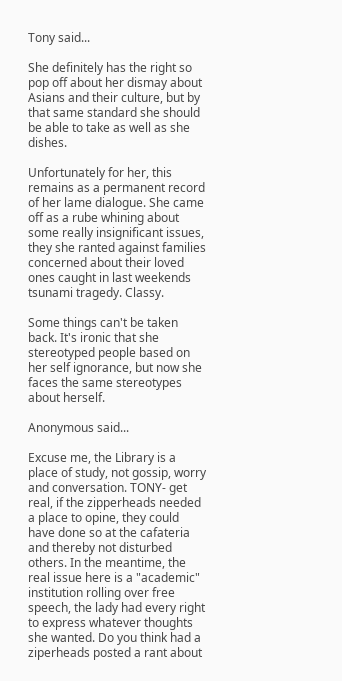Tony said...

She definitely has the right so pop off about her dismay about Asians and their culture, but by that same standard she should be able to take as well as she dishes.

Unfortunately for her, this remains as a permanent record of her lame dialogue. She came off as a rube whining about some really insignificant issues, they she ranted against families concerned about their loved ones caught in last weekends tsunami tragedy. Classy.

Some things can't be taken back. It's ironic that she stereotyped people based on her self ignorance, but now she faces the same stereotypes about herself.

Anonymous said...

Excuse me, the Library is a place of study, not gossip, worry and conversation. TONY- get real, if the zipperheads needed a place to opine, they could have done so at the cafateria and thereby not disturbed others. In the meantime, the real issue here is a "academic" institution rolling over free speech, the lady had every right to express whatever thoughts she wanted. Do you think had a ziperheads posted a rant about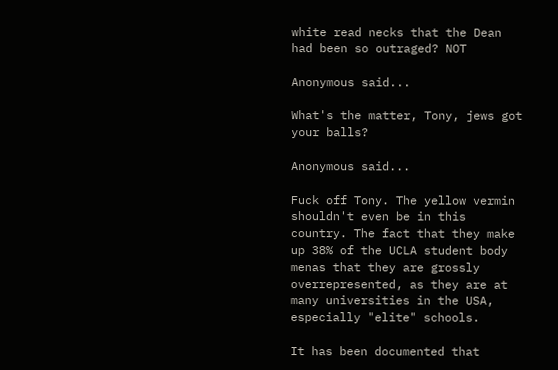white read necks that the Dean had been so outraged? NOT

Anonymous said...

What's the matter, Tony, jews got your balls?

Anonymous said...

Fuck off Tony. The yellow vermin shouldn't even be in this country. The fact that they make up 38% of the UCLA student body menas that they are grossly overrepresented, as they are at many universities in the USA, especially "elite" schools.

It has been documented that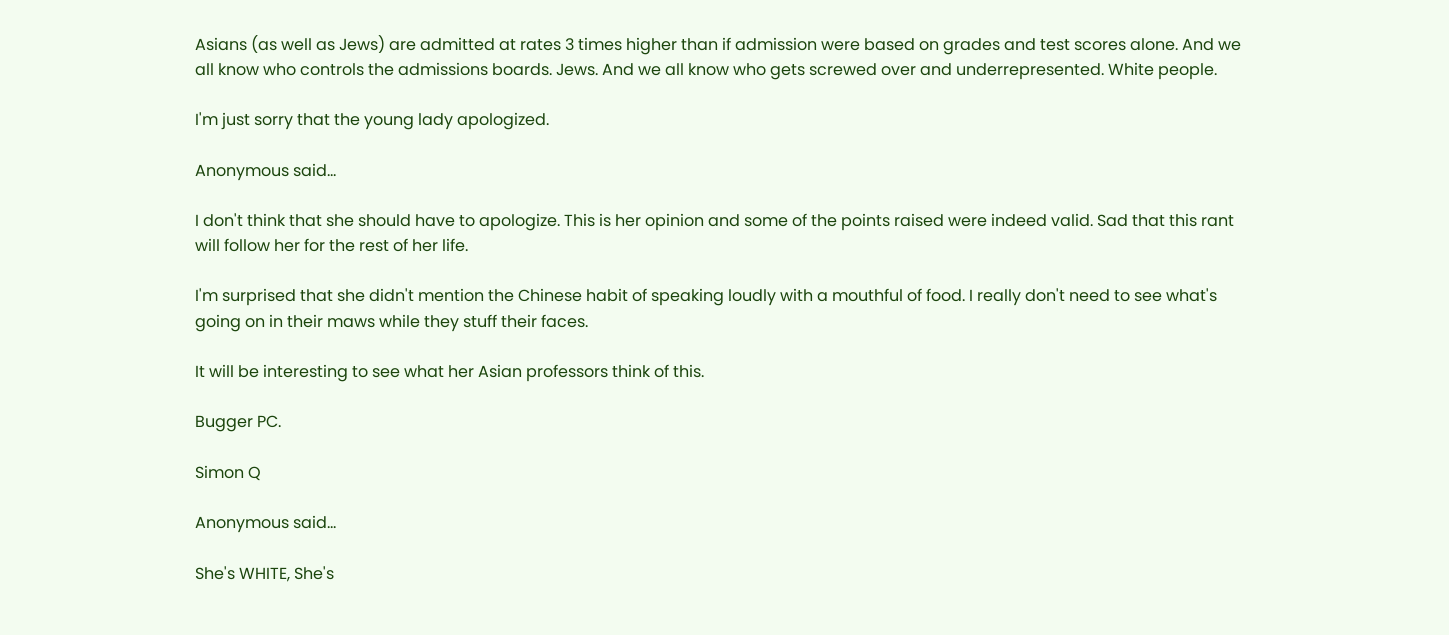Asians (as well as Jews) are admitted at rates 3 times higher than if admission were based on grades and test scores alone. And we all know who controls the admissions boards. Jews. And we all know who gets screwed over and underrepresented. White people.

I'm just sorry that the young lady apologized.

Anonymous said...

I don't think that she should have to apologize. This is her opinion and some of the points raised were indeed valid. Sad that this rant will follow her for the rest of her life.

I'm surprised that she didn't mention the Chinese habit of speaking loudly with a mouthful of food. I really don't need to see what's going on in their maws while they stuff their faces.

It will be interesting to see what her Asian professors think of this.

Bugger PC.

Simon Q

Anonymous said...

She's WHITE, She's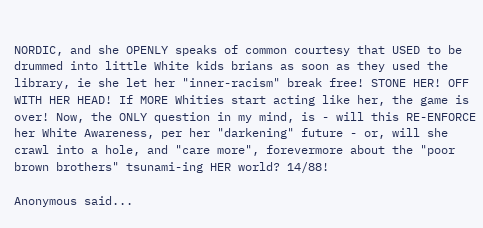NORDIC, and she OPENLY speaks of common courtesy that USED to be drummed into little White kids brians as soon as they used the library, ie she let her "inner-racism" break free! STONE HER! OFF WITH HER HEAD! If MORE Whities start acting like her, the game is over! Now, the ONLY question in my mind, is - will this RE-ENFORCE her White Awareness, per her "darkening" future - or, will she crawl into a hole, and "care more", forevermore about the "poor brown brothers" tsunami-ing HER world? 14/88!

Anonymous said...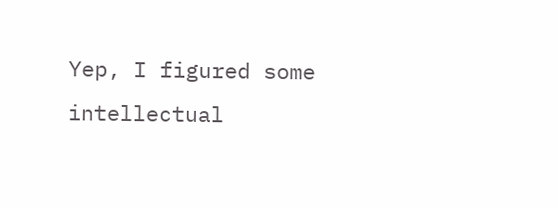Yep, I figured some intellectual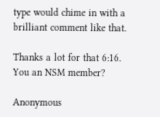type would chime in with a brilliant comment like that.

Thanks a lot for that 6:16. You an NSM member?

Anonymous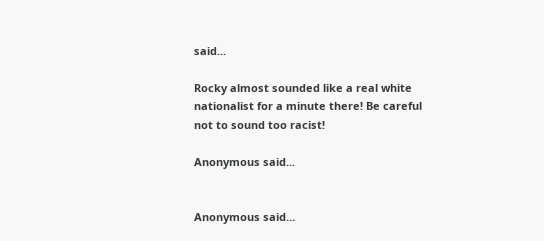said...

Rocky almost sounded like a real white nationalist for a minute there! Be careful not to sound too racist!

Anonymous said...


Anonymous said...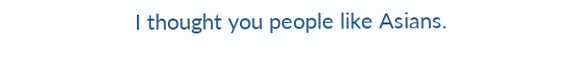I thought you people like Asians.